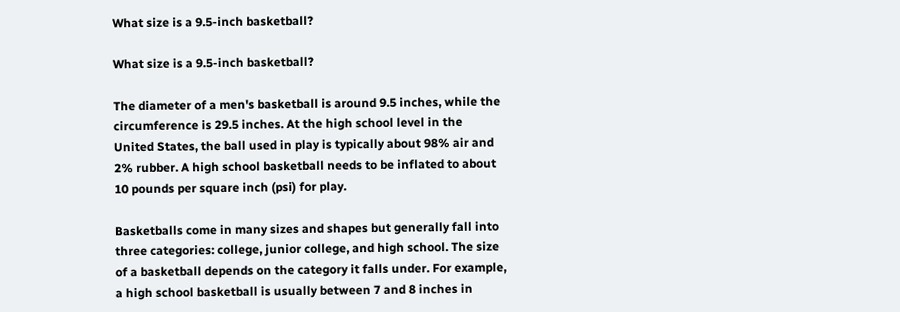What size is a 9.5-inch basketball?

What size is a 9.5-inch basketball?

The diameter of a men's basketball is around 9.5 inches, while the circumference is 29.5 inches. At the high school level in the United States, the ball used in play is typically about 98% air and 2% rubber. A high school basketball needs to be inflated to about 10 pounds per square inch (psi) for play.

Basketballs come in many sizes and shapes but generally fall into three categories: college, junior college, and high school. The size of a basketball depends on the category it falls under. For example, a high school basketball is usually between 7 and 8 inches in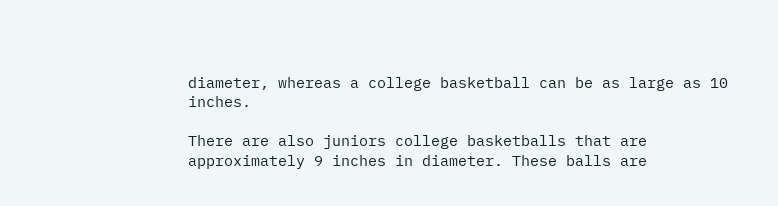diameter, whereas a college basketball can be as large as 10 inches.

There are also juniors college basketballs that are approximately 9 inches in diameter. These balls are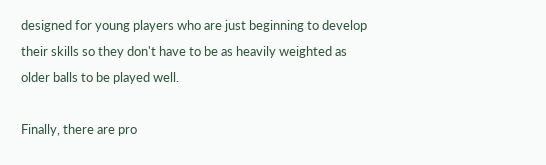designed for young players who are just beginning to develop their skills so they don't have to be as heavily weighted as older balls to be played well.

Finally, there are pro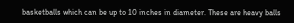basketballs which can be up to 10 inches in diameter. These are heavy balls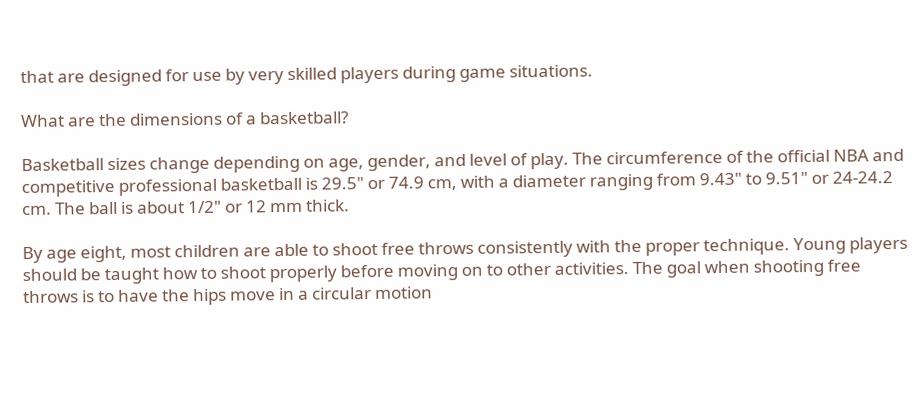that are designed for use by very skilled players during game situations.

What are the dimensions of a basketball?

Basketball sizes change depending on age, gender, and level of play. The circumference of the official NBA and competitive professional basketball is 29.5" or 74.9 cm, with a diameter ranging from 9.43" to 9.51" or 24-24.2 cm. The ball is about 1/2" or 12 mm thick.

By age eight, most children are able to shoot free throws consistently with the proper technique. Young players should be taught how to shoot properly before moving on to other activities. The goal when shooting free throws is to have the hips move in a circular motion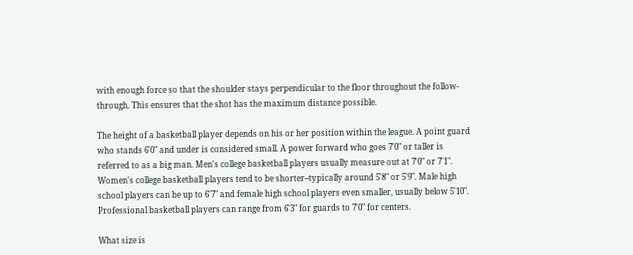with enough force so that the shoulder stays perpendicular to the floor throughout the follow-through. This ensures that the shot has the maximum distance possible.

The height of a basketball player depends on his or her position within the league. A point guard who stands 6'0" and under is considered small. A power forward who goes 7'0" or taller is referred to as a big man. Men's college basketball players usually measure out at 7'0" or 7'1". Women's college basketball players tend to be shorter--typically around 5'8" or 5'9". Male high school players can be up to 6'7" and female high school players even smaller, usually below 5'10". Professional basketball players can range from 6'3" for guards to 7'0" for centers.

What size is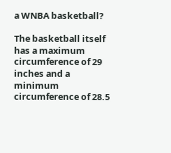a WNBA basketball?

The basketball itself has a maximum circumference of 29 inches and a minimum circumference of 28.5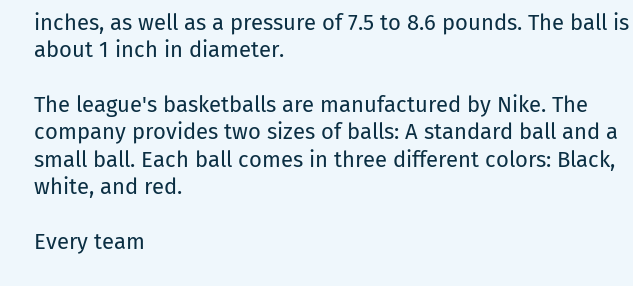inches, as well as a pressure of 7.5 to 8.6 pounds. The ball is about 1 inch in diameter.

The league's basketballs are manufactured by Nike. The company provides two sizes of balls: A standard ball and a small ball. Each ball comes in three different colors: Black, white, and red.

Every team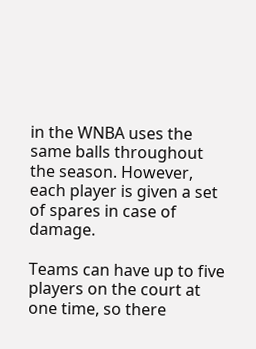in the WNBA uses the same balls throughout the season. However, each player is given a set of spares in case of damage.

Teams can have up to five players on the court at one time, so there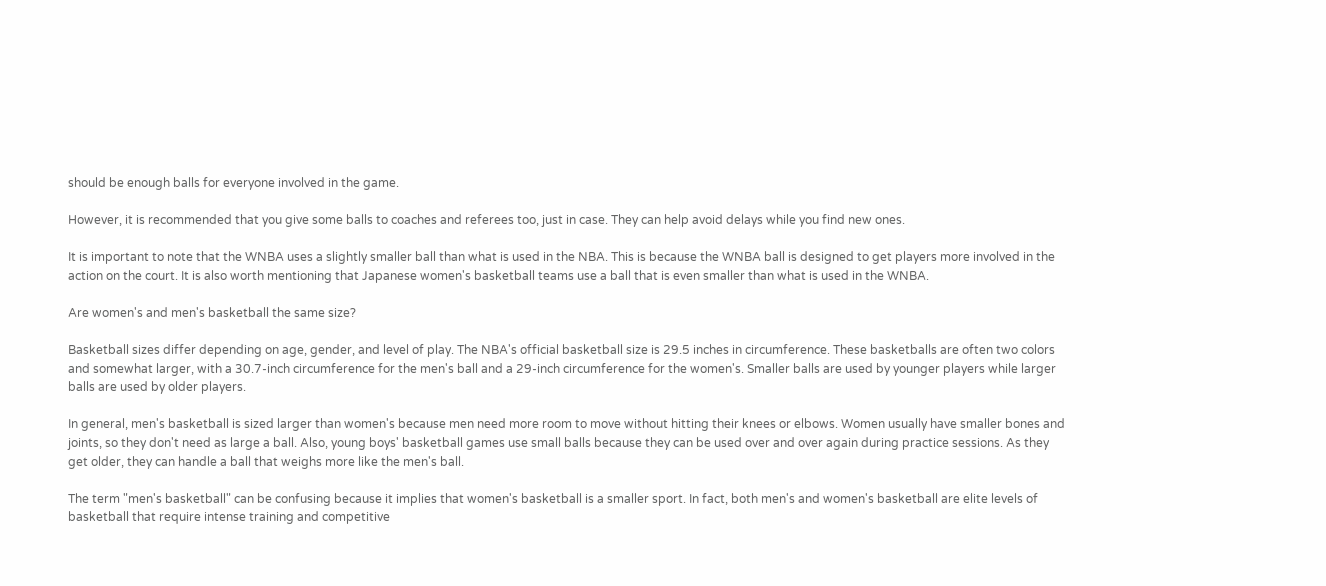should be enough balls for everyone involved in the game.

However, it is recommended that you give some balls to coaches and referees too, just in case. They can help avoid delays while you find new ones.

It is important to note that the WNBA uses a slightly smaller ball than what is used in the NBA. This is because the WNBA ball is designed to get players more involved in the action on the court. It is also worth mentioning that Japanese women's basketball teams use a ball that is even smaller than what is used in the WNBA.

Are women's and men's basketball the same size?

Basketball sizes differ depending on age, gender, and level of play. The NBA's official basketball size is 29.5 inches in circumference. These basketballs are often two colors and somewhat larger, with a 30.7-inch circumference for the men's ball and a 29-inch circumference for the women's. Smaller balls are used by younger players while larger balls are used by older players.

In general, men's basketball is sized larger than women's because men need more room to move without hitting their knees or elbows. Women usually have smaller bones and joints, so they don't need as large a ball. Also, young boys' basketball games use small balls because they can be used over and over again during practice sessions. As they get older, they can handle a ball that weighs more like the men's ball.

The term "men's basketball" can be confusing because it implies that women's basketball is a smaller sport. In fact, both men's and women's basketball are elite levels of basketball that require intense training and competitive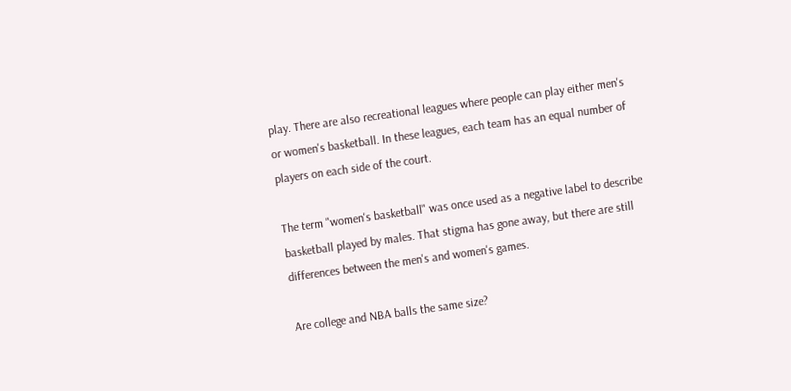play. There are also recreational leagues where people can play either men's or women's basketball. In these leagues, each team has an equal number of players on each side of the court.

The term "women's basketball" was once used as a negative label to describe basketball played by males. That stigma has gone away, but there are still differences between the men's and women's games.

Are college and NBA balls the same size?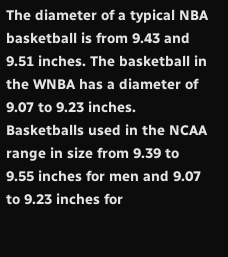The diameter of a typical NBA basketball is from 9.43 and 9.51 inches. The basketball in the WNBA has a diameter of 9.07 to 9.23 inches. Basketballs used in the NCAA range in size from 9.39 to 9.55 inches for men and 9.07 to 9.23 inches for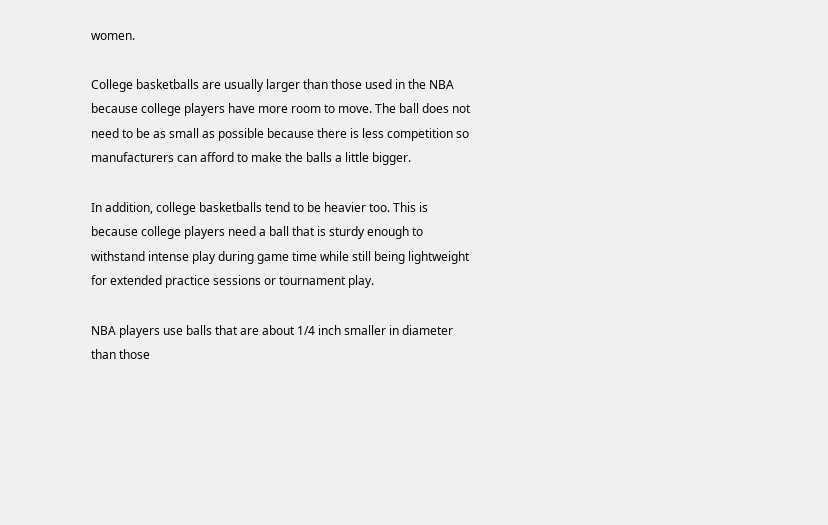women.

College basketballs are usually larger than those used in the NBA because college players have more room to move. The ball does not need to be as small as possible because there is less competition so manufacturers can afford to make the balls a little bigger.

In addition, college basketballs tend to be heavier too. This is because college players need a ball that is sturdy enough to withstand intense play during game time while still being lightweight for extended practice sessions or tournament play.

NBA players use balls that are about 1/4 inch smaller in diameter than those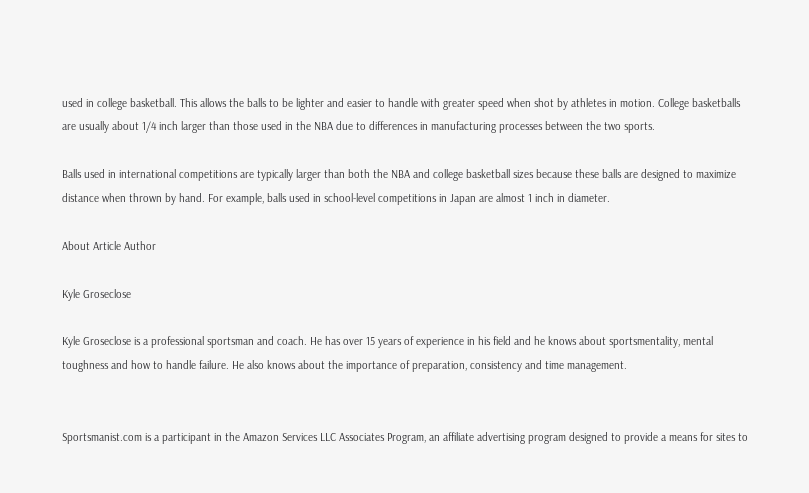used in college basketball. This allows the balls to be lighter and easier to handle with greater speed when shot by athletes in motion. College basketballs are usually about 1/4 inch larger than those used in the NBA due to differences in manufacturing processes between the two sports.

Balls used in international competitions are typically larger than both the NBA and college basketball sizes because these balls are designed to maximize distance when thrown by hand. For example, balls used in school-level competitions in Japan are almost 1 inch in diameter.

About Article Author

Kyle Groseclose

Kyle Groseclose is a professional sportsman and coach. He has over 15 years of experience in his field and he knows about sportsmentality, mental toughness and how to handle failure. He also knows about the importance of preparation, consistency and time management.


Sportsmanist.com is a participant in the Amazon Services LLC Associates Program, an affiliate advertising program designed to provide a means for sites to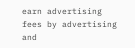earn advertising fees by advertising and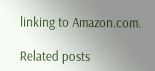linking to Amazon.com.

Related posts